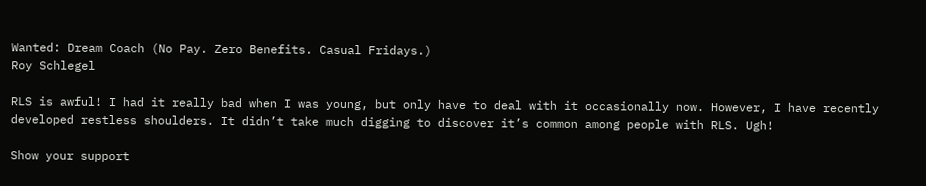Wanted: Dream Coach (No Pay. Zero Benefits. Casual Fridays.)
Roy Schlegel

RLS is awful! I had it really bad when I was young, but only have to deal with it occasionally now. However, I have recently developed restless shoulders. It didn’t take much digging to discover it’s common among people with RLS. Ugh!

Show your support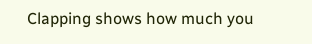Clapping shows how much you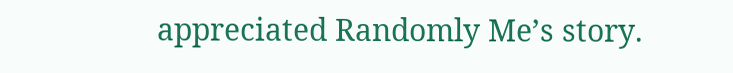appreciated Randomly Me’s story.